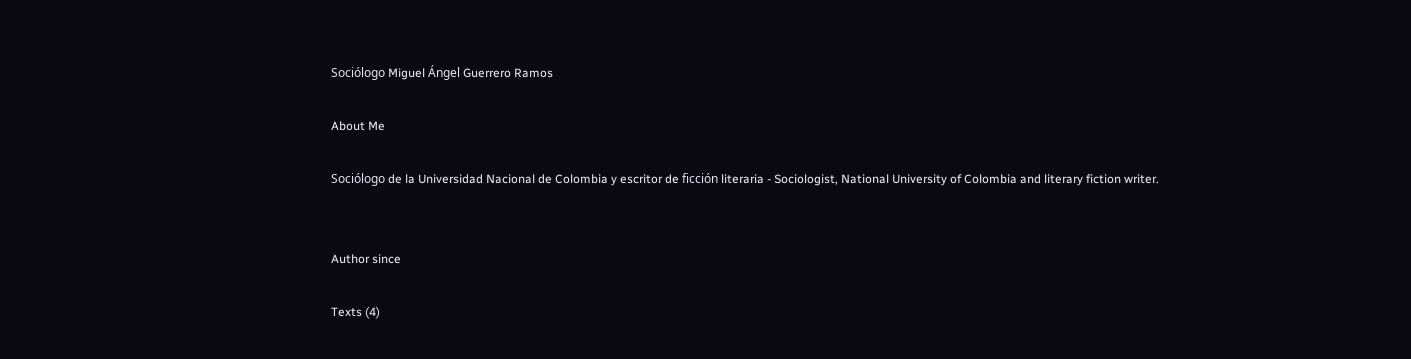Sociólogo Miguel Ángel Guerrero Ramos

About Me

Sociólogo de la Universidad Nacional de Colombia y escritor de ficción literaria - Sociologist, National University of Colombia and literary fiction writer.


Author since

Texts (4)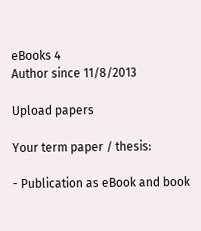eBooks 4
Author since 11/8/2013

Upload papers

Your term paper / thesis:

- Publication as eBook and book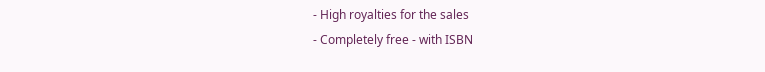- High royalties for the sales
- Completely free - with ISBN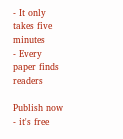- It only takes five minutes
- Every paper finds readers

Publish now - it's free